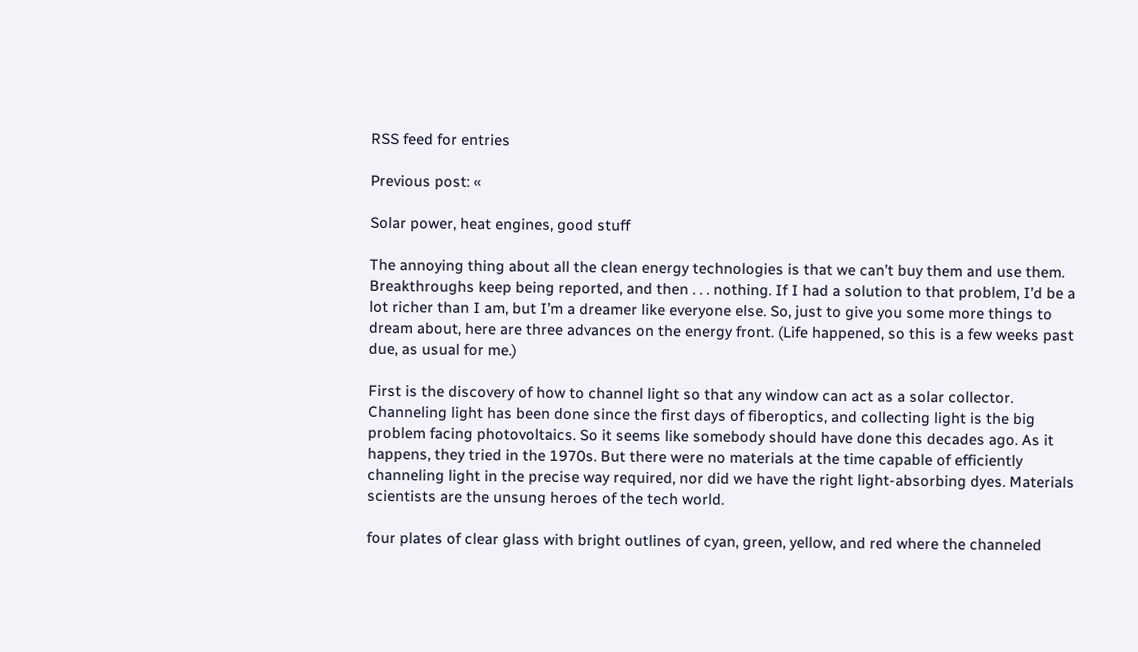RSS feed for entries

Previous post: «

Solar power, heat engines, good stuff

The annoying thing about all the clean energy technologies is that we can’t buy them and use them. Breakthroughs keep being reported, and then . . . nothing. If I had a solution to that problem, I’d be a lot richer than I am, but I’m a dreamer like everyone else. So, just to give you some more things to dream about, here are three advances on the energy front. (Life happened, so this is a few weeks past due, as usual for me.)

First is the discovery of how to channel light so that any window can act as a solar collector. Channeling light has been done since the first days of fiberoptics, and collecting light is the big problem facing photovoltaics. So it seems like somebody should have done this decades ago. As it happens, they tried in the 1970s. But there were no materials at the time capable of efficiently channeling light in the precise way required, nor did we have the right light-absorbing dyes. Materials scientists are the unsung heroes of the tech world.

four plates of clear glass with bright outlines of cyan, green, yellow, and red where the channeled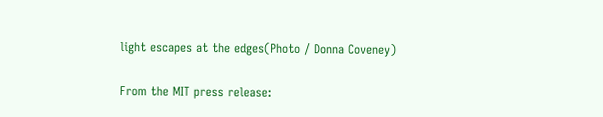light escapes at the edges(Photo / Donna Coveney)

From the MIT press release: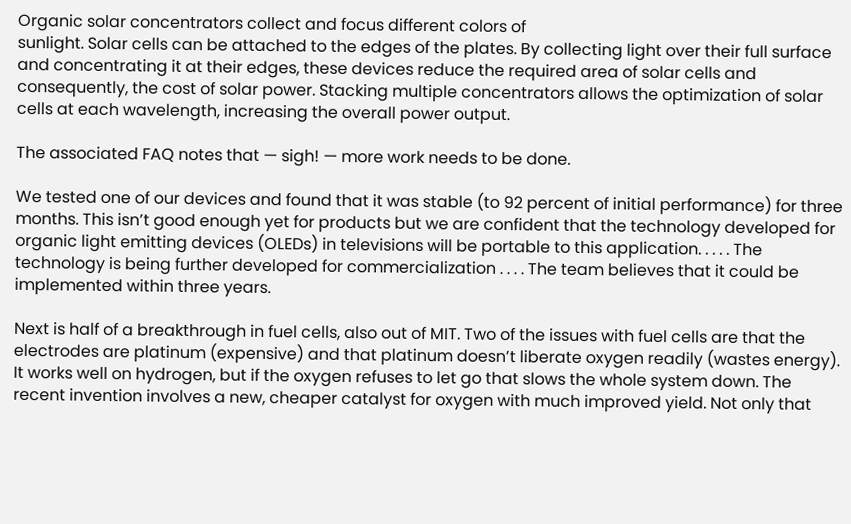Organic solar concentrators collect and focus different colors of
sunlight. Solar cells can be attached to the edges of the plates. By collecting light over their full surface and concentrating it at their edges, these devices reduce the required area of solar cells and consequently, the cost of solar power. Stacking multiple concentrators allows the optimization of solar cells at each wavelength, increasing the overall power output.

The associated FAQ notes that — sigh! — more work needs to be done.

We tested one of our devices and found that it was stable (to 92 percent of initial performance) for three months. This isn’t good enough yet for products but we are confident that the technology developed for organic light emitting devices (OLEDs) in televisions will be portable to this application. . . . . The technology is being further developed for commercialization . . . . The team believes that it could be implemented within three years.

Next is half of a breakthrough in fuel cells, also out of MIT. Two of the issues with fuel cells are that the electrodes are platinum (expensive) and that platinum doesn’t liberate oxygen readily (wastes energy). It works well on hydrogen, but if the oxygen refuses to let go that slows the whole system down. The recent invention involves a new, cheaper catalyst for oxygen with much improved yield. Not only that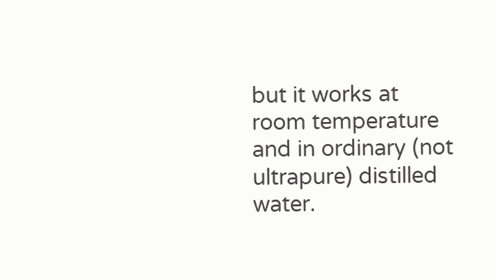but it works at room temperature and in ordinary (not ultrapure) distilled water.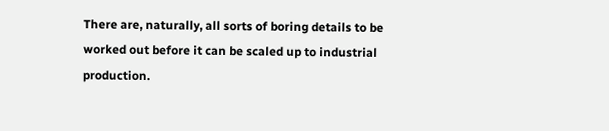There are, naturally, all sorts of boring details to be worked out before it can be scaled up to industrial production.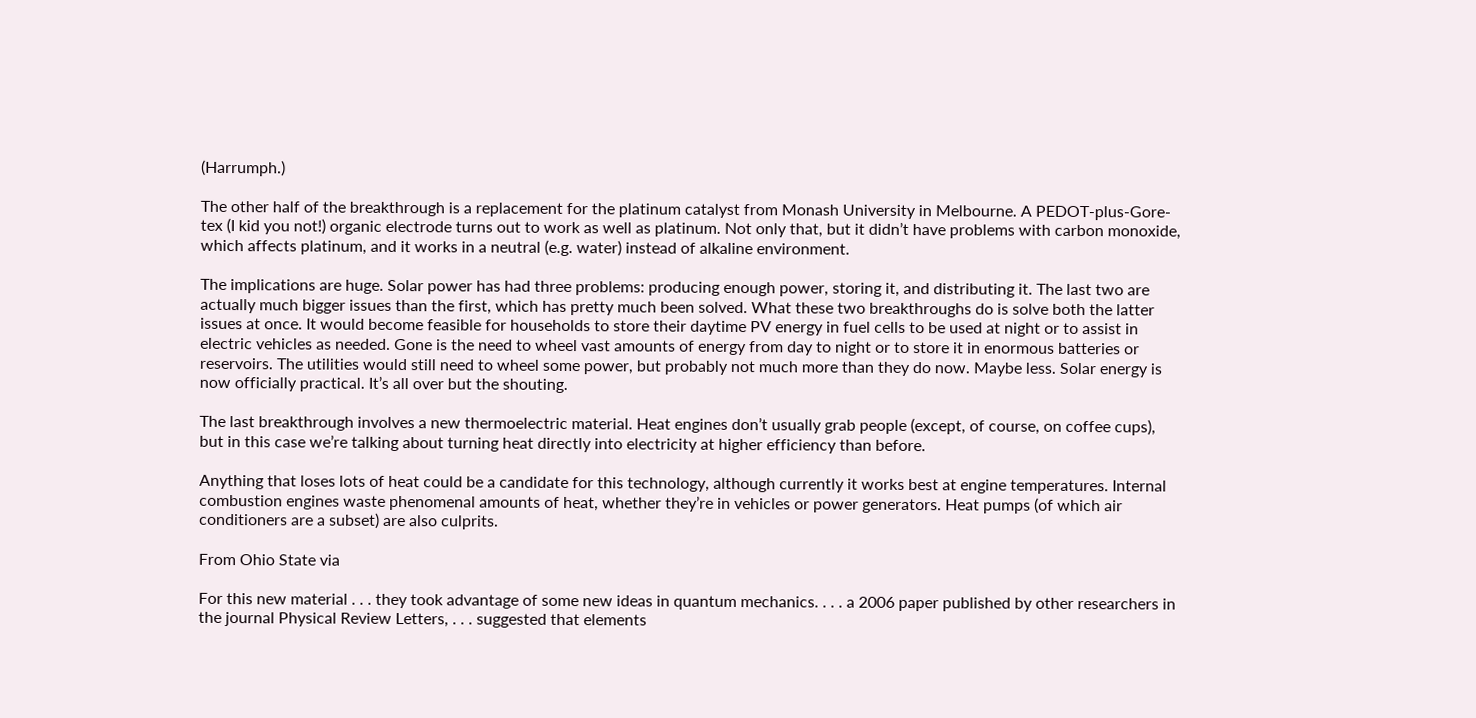(Harrumph.)

The other half of the breakthrough is a replacement for the platinum catalyst from Monash University in Melbourne. A PEDOT-plus-Gore-tex (I kid you not!) organic electrode turns out to work as well as platinum. Not only that, but it didn’t have problems with carbon monoxide, which affects platinum, and it works in a neutral (e.g. water) instead of alkaline environment.

The implications are huge. Solar power has had three problems: producing enough power, storing it, and distributing it. The last two are actually much bigger issues than the first, which has pretty much been solved. What these two breakthroughs do is solve both the latter issues at once. It would become feasible for households to store their daytime PV energy in fuel cells to be used at night or to assist in electric vehicles as needed. Gone is the need to wheel vast amounts of energy from day to night or to store it in enormous batteries or reservoirs. The utilities would still need to wheel some power, but probably not much more than they do now. Maybe less. Solar energy is now officially practical. It’s all over but the shouting.

The last breakthrough involves a new thermoelectric material. Heat engines don’t usually grab people (except, of course, on coffee cups), but in this case we’re talking about turning heat directly into electricity at higher efficiency than before.

Anything that loses lots of heat could be a candidate for this technology, although currently it works best at engine temperatures. Internal combustion engines waste phenomenal amounts of heat, whether they’re in vehicles or power generators. Heat pumps (of which air conditioners are a subset) are also culprits.

From Ohio State via

For this new material . . . they took advantage of some new ideas in quantum mechanics. . . . a 2006 paper published by other researchers in the journal Physical Review Letters, . . . suggested that elements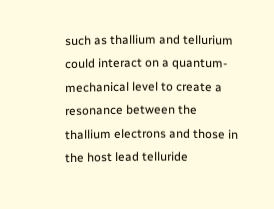such as thallium and tellurium could interact on a quantum-mechanical level to create a resonance between the thallium electrons and those in the host lead telluride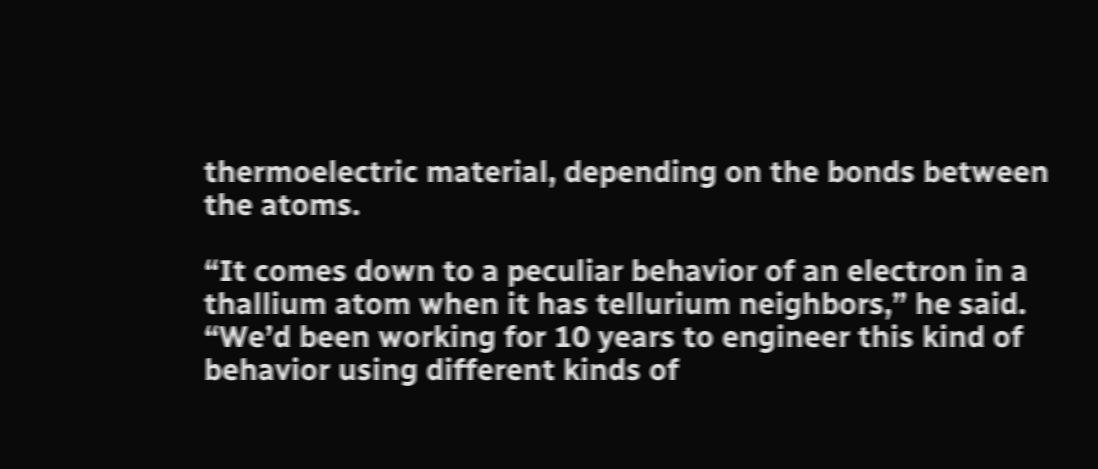thermoelectric material, depending on the bonds between the atoms.

“It comes down to a peculiar behavior of an electron in a thallium atom when it has tellurium neighbors,” he said. “We’d been working for 10 years to engineer this kind of behavior using different kinds of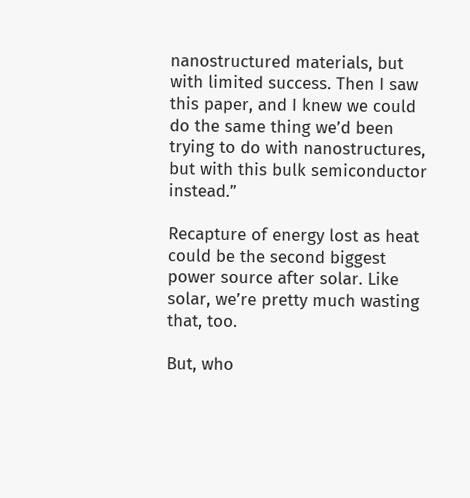nanostructured materials, but with limited success. Then I saw this paper, and I knew we could do the same thing we’d been trying to do with nanostructures, but with this bulk semiconductor instead.”

Recapture of energy lost as heat could be the second biggest power source after solar. Like solar, we’re pretty much wasting that, too.

But, who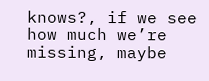knows?, if we see how much we’re missing, maybe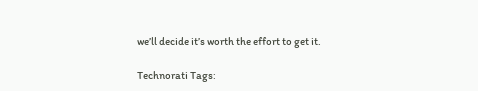we’ll decide it’s worth the effort to get it.

Technorati Tags: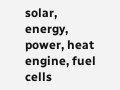solar, energy, power, heat engine, fuel cells